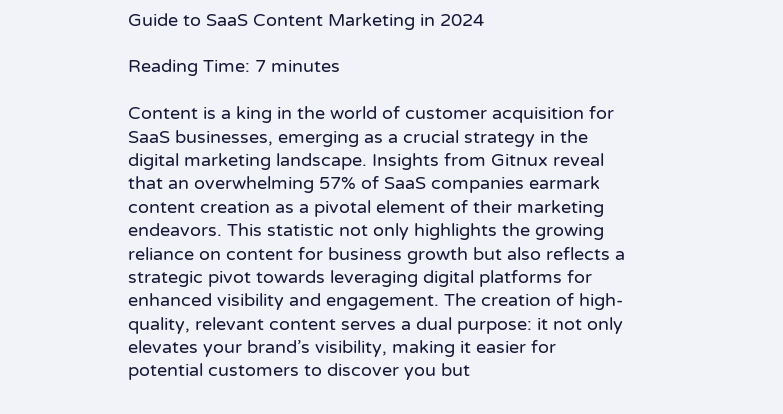Guide to SaaS Content Marketing in 2024

Reading Time: 7 minutes

Content is a king in the world of customer acquisition for SaaS businesses, emerging as a crucial strategy in the digital marketing landscape. Insights from Gitnux reveal that an overwhelming 57% of SaaS companies earmark content creation as a pivotal element of their marketing endeavors. This statistic not only highlights the growing reliance on content for business growth but also reflects a strategic pivot towards leveraging digital platforms for enhanced visibility and engagement. The creation of high-quality, relevant content serves a dual purpose: it not only elevates your brand’s visibility, making it easier for potential customers to discover you but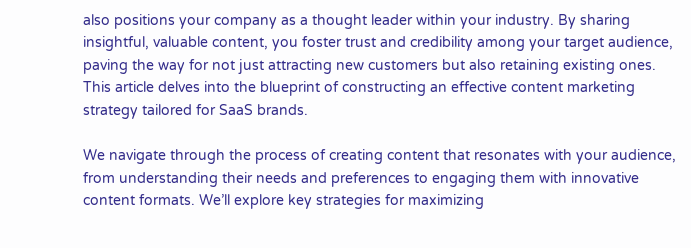also positions your company as a thought leader within your industry. By sharing insightful, valuable content, you foster trust and credibility among your target audience, paving the way for not just attracting new customers but also retaining existing ones. This article delves into the blueprint of constructing an effective content marketing strategy tailored for SaaS brands.

We navigate through the process of creating content that resonates with your audience, from understanding their needs and preferences to engaging them with innovative content formats. We’ll explore key strategies for maximizing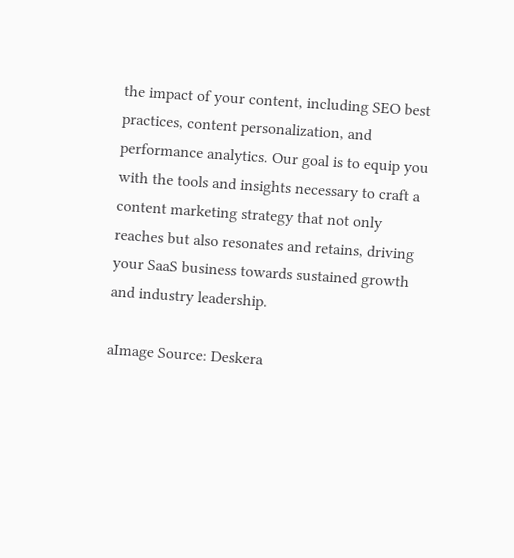the impact of your content, including SEO best practices, content personalization, and performance analytics. Our goal is to equip you with the tools and insights necessary to craft a content marketing strategy that not only reaches but also resonates and retains, driving your SaaS business towards sustained growth and industry leadership.

aImage Source: Deskera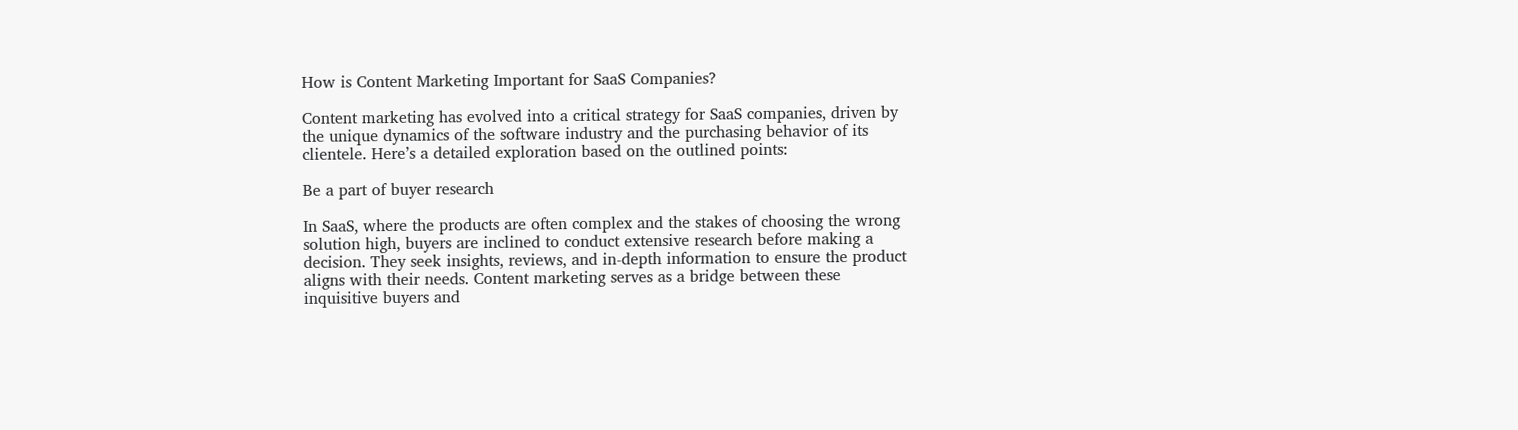How is Content Marketing Important for SaaS Companies?

Content marketing has evolved into a critical strategy for SaaS companies, driven by the unique dynamics of the software industry and the purchasing behavior of its clientele. Here’s a detailed exploration based on the outlined points:

Be a part of buyer research

In SaaS, where the products are often complex and the stakes of choosing the wrong solution high, buyers are inclined to conduct extensive research before making a decision. They seek insights, reviews, and in-depth information to ensure the product aligns with their needs. Content marketing serves as a bridge between these inquisitive buyers and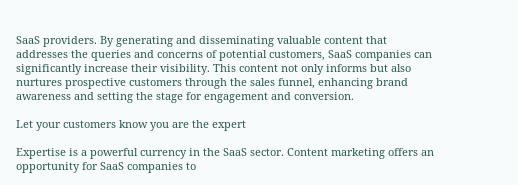SaaS providers. By generating and disseminating valuable content that addresses the queries and concerns of potential customers, SaaS companies can significantly increase their visibility. This content not only informs but also nurtures prospective customers through the sales funnel, enhancing brand awareness and setting the stage for engagement and conversion.

Let your customers know you are the expert

Expertise is a powerful currency in the SaaS sector. Content marketing offers an opportunity for SaaS companies to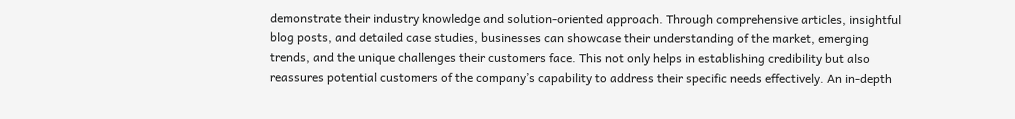demonstrate their industry knowledge and solution-oriented approach. Through comprehensive articles, insightful blog posts, and detailed case studies, businesses can showcase their understanding of the market, emerging trends, and the unique challenges their customers face. This not only helps in establishing credibility but also reassures potential customers of the company’s capability to address their specific needs effectively. An in-depth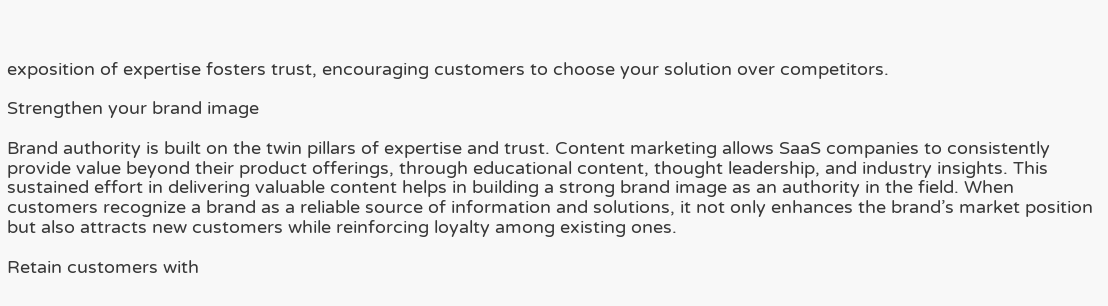exposition of expertise fosters trust, encouraging customers to choose your solution over competitors.

Strengthen your brand image

Brand authority is built on the twin pillars of expertise and trust. Content marketing allows SaaS companies to consistently provide value beyond their product offerings, through educational content, thought leadership, and industry insights. This sustained effort in delivering valuable content helps in building a strong brand image as an authority in the field. When customers recognize a brand as a reliable source of information and solutions, it not only enhances the brand’s market position but also attracts new customers while reinforcing loyalty among existing ones.

Retain customers with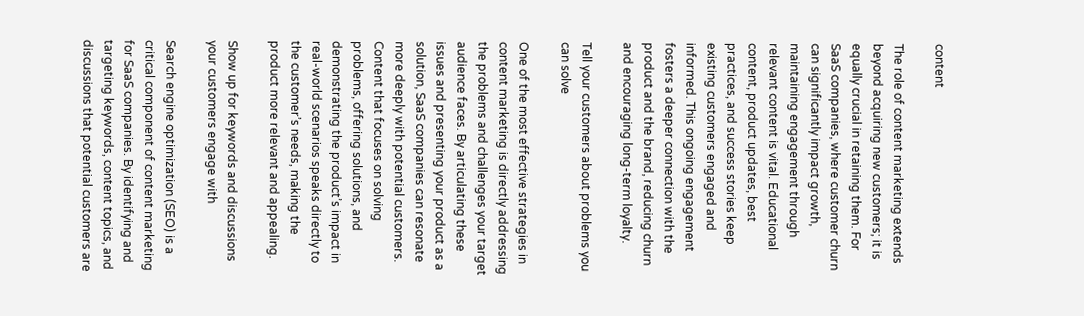content

The role of content marketing extends beyond acquiring new customers; it is equally crucial in retaining them. For SaaS companies, where customer churn can significantly impact growth, maintaining engagement through relevant content is vital. Educational content, product updates, best practices, and success stories keep existing customers engaged and informed. This ongoing engagement fosters a deeper connection with the product and the brand, reducing churn and encouraging long-term loyalty.

Tell your customers about problems you can solve

One of the most effective strategies in content marketing is directly addressing the problems and challenges your target audience faces. By articulating these issues and presenting your product as a solution, SaaS companies can resonate more deeply with potential customers. Content that focuses on solving problems, offering solutions, and demonstrating the product’s impact in real-world scenarios speaks directly to the customer’s needs, making the product more relevant and appealing.

Show up for keywords and discussions your customers engage with

Search engine optimization (SEO) is a critical component of content marketing for SaaS companies. By identifying and targeting keywords, content topics, and discussions that potential customers are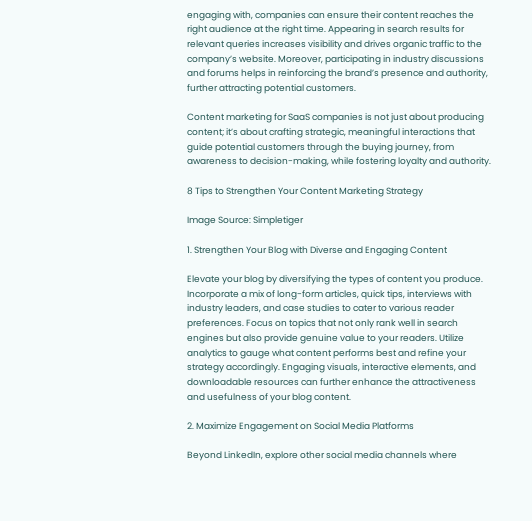engaging with, companies can ensure their content reaches the right audience at the right time. Appearing in search results for relevant queries increases visibility and drives organic traffic to the company’s website. Moreover, participating in industry discussions and forums helps in reinforcing the brand’s presence and authority, further attracting potential customers.

Content marketing for SaaS companies is not just about producing content; it’s about crafting strategic, meaningful interactions that guide potential customers through the buying journey, from awareness to decision-making, while fostering loyalty and authority.

8 Tips to Strengthen Your Content Marketing Strategy

Image Source: Simpletiger

1. Strengthen Your Blog with Diverse and Engaging Content

Elevate your blog by diversifying the types of content you produce. Incorporate a mix of long-form articles, quick tips, interviews with industry leaders, and case studies to cater to various reader preferences. Focus on topics that not only rank well in search engines but also provide genuine value to your readers. Utilize analytics to gauge what content performs best and refine your strategy accordingly. Engaging visuals, interactive elements, and downloadable resources can further enhance the attractiveness and usefulness of your blog content.

2. Maximize Engagement on Social Media Platforms

Beyond LinkedIn, explore other social media channels where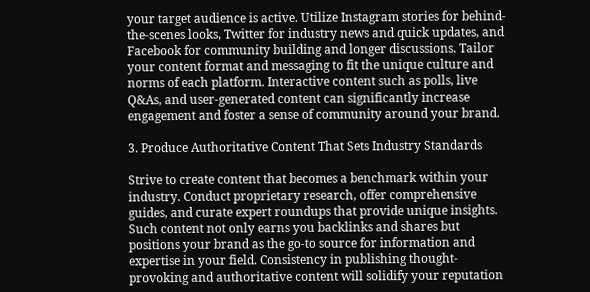your target audience is active. Utilize Instagram stories for behind-the-scenes looks, Twitter for industry news and quick updates, and Facebook for community building and longer discussions. Tailor your content format and messaging to fit the unique culture and norms of each platform. Interactive content such as polls, live Q&As, and user-generated content can significantly increase engagement and foster a sense of community around your brand.

3. Produce Authoritative Content That Sets Industry Standards

Strive to create content that becomes a benchmark within your industry. Conduct proprietary research, offer comprehensive guides, and curate expert roundups that provide unique insights. Such content not only earns you backlinks and shares but positions your brand as the go-to source for information and expertise in your field. Consistency in publishing thought-provoking and authoritative content will solidify your reputation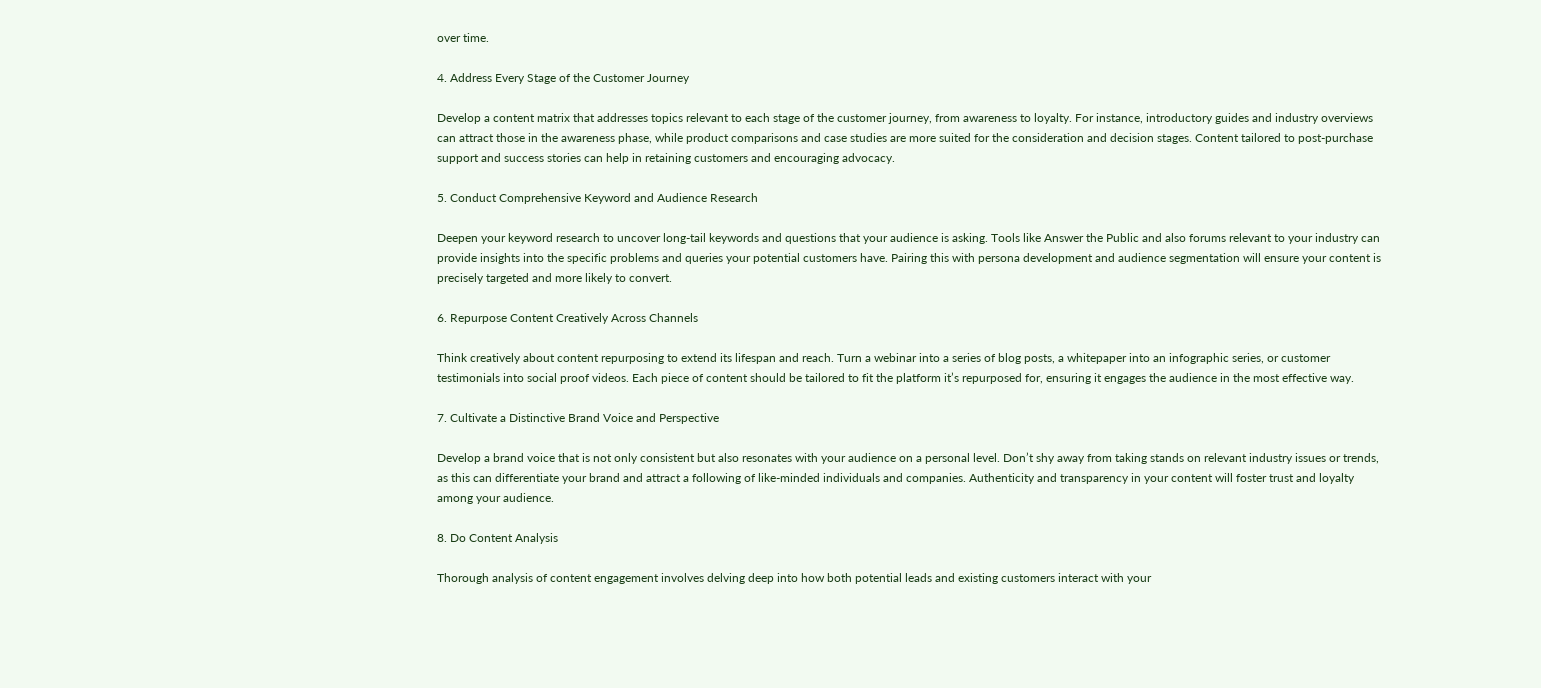over time.

4. Address Every Stage of the Customer Journey

Develop a content matrix that addresses topics relevant to each stage of the customer journey, from awareness to loyalty. For instance, introductory guides and industry overviews can attract those in the awareness phase, while product comparisons and case studies are more suited for the consideration and decision stages. Content tailored to post-purchase support and success stories can help in retaining customers and encouraging advocacy.

5. Conduct Comprehensive Keyword and Audience Research

Deepen your keyword research to uncover long-tail keywords and questions that your audience is asking. Tools like Answer the Public and also forums relevant to your industry can provide insights into the specific problems and queries your potential customers have. Pairing this with persona development and audience segmentation will ensure your content is precisely targeted and more likely to convert.

6. Repurpose Content Creatively Across Channels

Think creatively about content repurposing to extend its lifespan and reach. Turn a webinar into a series of blog posts, a whitepaper into an infographic series, or customer testimonials into social proof videos. Each piece of content should be tailored to fit the platform it’s repurposed for, ensuring it engages the audience in the most effective way.

7. Cultivate a Distinctive Brand Voice and Perspective

Develop a brand voice that is not only consistent but also resonates with your audience on a personal level. Don’t shy away from taking stands on relevant industry issues or trends, as this can differentiate your brand and attract a following of like-minded individuals and companies. Authenticity and transparency in your content will foster trust and loyalty among your audience.

8. Do Content Analysis

Thorough analysis of content engagement involves delving deep into how both potential leads and existing customers interact with your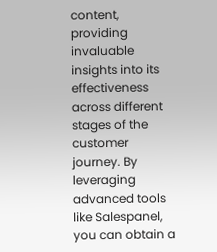content, providing invaluable insights into its effectiveness across different stages of the customer journey. By leveraging advanced tools like Salespanel, you can obtain a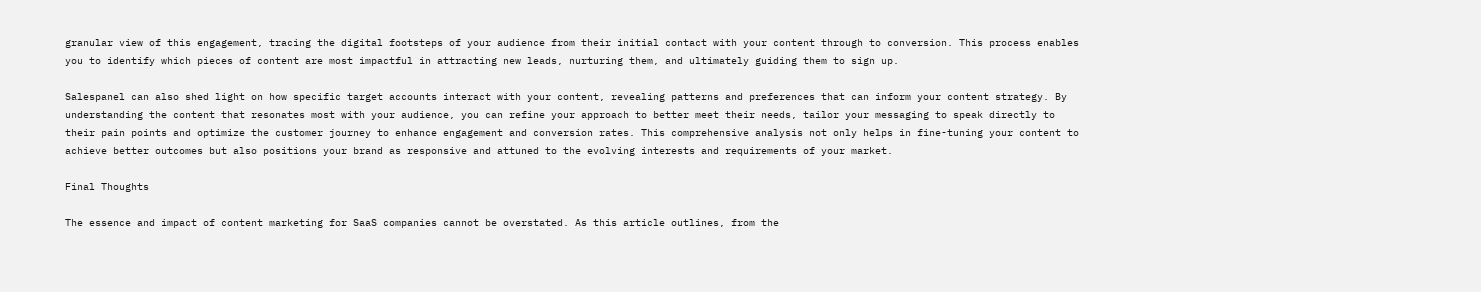granular view of this engagement, tracing the digital footsteps of your audience from their initial contact with your content through to conversion. This process enables you to identify which pieces of content are most impactful in attracting new leads, nurturing them, and ultimately guiding them to sign up.

Salespanel can also shed light on how specific target accounts interact with your content, revealing patterns and preferences that can inform your content strategy. By understanding the content that resonates most with your audience, you can refine your approach to better meet their needs, tailor your messaging to speak directly to their pain points and optimize the customer journey to enhance engagement and conversion rates. This comprehensive analysis not only helps in fine-tuning your content to achieve better outcomes but also positions your brand as responsive and attuned to the evolving interests and requirements of your market.

Final Thoughts

The essence and impact of content marketing for SaaS companies cannot be overstated. As this article outlines, from the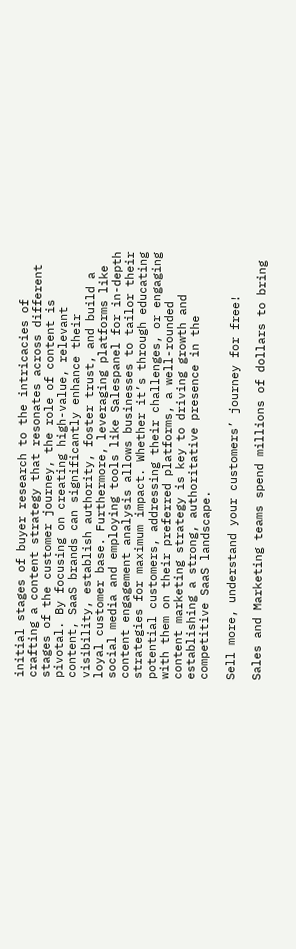initial stages of buyer research to the intricacies of crafting a content strategy that resonates across different stages of the customer journey, the role of content is pivotal. By focusing on creating high-value, relevant content, SaaS brands can significantly enhance their visibility, establish authority, foster trust, and build a loyal customer base. Furthermore, leveraging platforms like social media and employing tools like Salespanel for in-depth content engagement analysis allows businesses to tailor their strategies for maximum impact. Whether it’s through educating potential customers, addressing their challenges, or engaging with them on their preferred platforms, a well-rounded content marketing strategy is key to driving growth and establishing a strong, authoritative presence in the competitive SaaS landscape.

Sell more, understand your customers’ journey for free!

Sales and Marketing teams spend millions of dollars to bring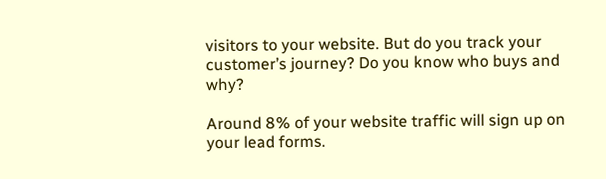visitors to your website. But do you track your customer’s journey? Do you know who buys and why?

Around 8% of your website traffic will sign up on your lead forms.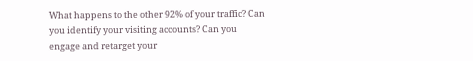What happens to the other 92% of your traffic? Can you identify your visiting accounts? Can you engage and retarget your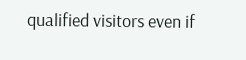qualified visitors even if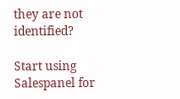they are not identified?

Start using Salespanel for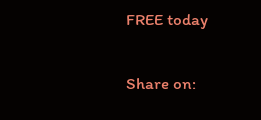FREE today

Share on: